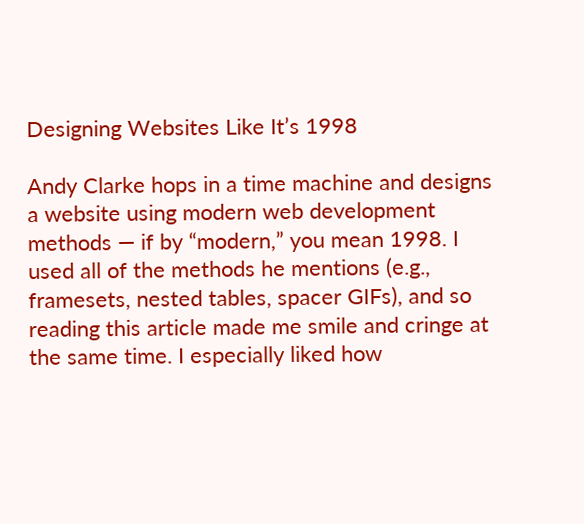Designing Websites Like It’s 1998

Andy Clarke hops in a time machine and designs a website using modern web development methods — if by “modern,” you mean 1998. I used all of the methods he mentions (e.g., framesets, nested tables, spacer GIFs), and so reading this article made me smile and cringe at the same time. I especially liked how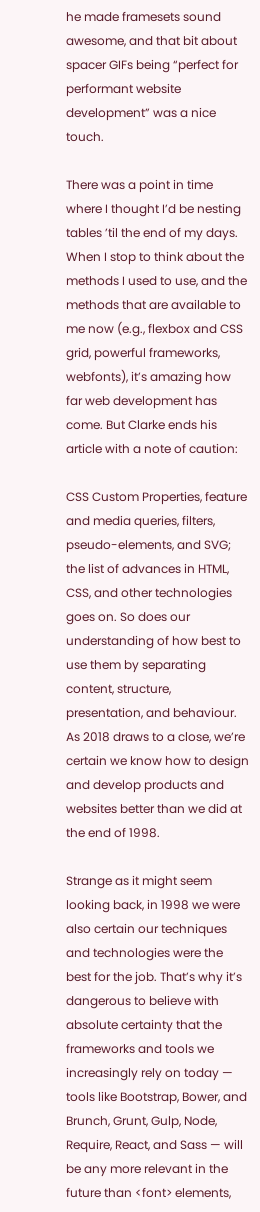he made framesets sound awesome, and that bit about spacer GIFs being “perfect for performant website development” was a nice touch.

There was a point in time where I thought I’d be nesting tables ’til the end of my days. When I stop to think about the methods I used to use, and the methods that are available to me now (e.g., flexbox and CSS grid, powerful frameworks, webfonts), it’s amazing how far web development has come. But Clarke ends his article with a note of caution:

CSS Custom Properties, feature and media queries, filters, pseudo-elements, and SVG; the list of advances in HTML, CSS, and other technologies goes on. So does our understanding of how best to use them by separating content, structure, presentation, and behaviour. As 2018 draws to a close, we’re certain we know how to design and develop products and websites better than we did at the end of 1998.

Strange as it might seem looking back, in 1998 we were also certain our techniques and technologies were the best for the job. That’s why it’s dangerous to believe with absolute certainty that the frameworks and tools we increasingly rely on today — tools like Bootstrap, Bower, and Brunch, Grunt, Gulp, Node, Require, React, and Sass — will be any more relevant in the future than <font> elements,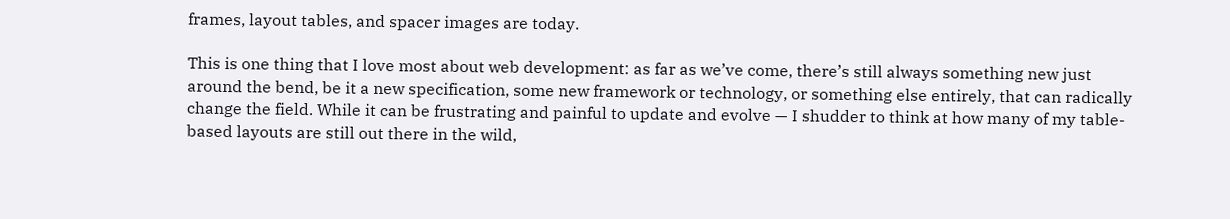frames, layout tables, and spacer images are today.

This is one thing that I love most about web development: as far as we’ve come, there’s still always something new just around the bend, be it a new specification, some new framework or technology, or something else entirely, that can radically change the field. While it can be frustrating and painful to update and evolve — I shudder to think at how many of my table-based layouts are still out there in the wild,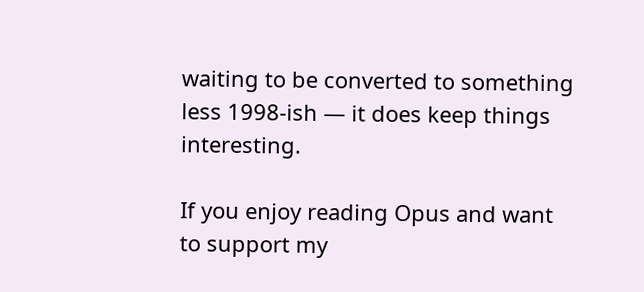waiting to be converted to something less 1998-ish — it does keep things interesting.

If you enjoy reading Opus and want to support my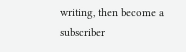writing, then become a subscriber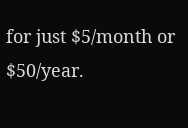for just $5/month or $50/year.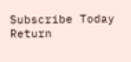Subscribe Today
Return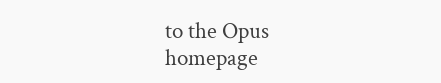to the Opus homepage